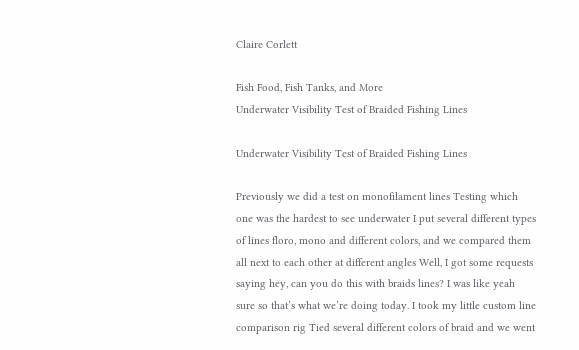Claire Corlett

Fish Food, Fish Tanks, and More
Underwater Visibility Test of Braided Fishing Lines

Underwater Visibility Test of Braided Fishing Lines

Previously we did a test on monofilament lines Testing which one was the hardest to see underwater I put several different types of lines floro, mono and different colors, and we compared them all next to each other at different angles Well, I got some requests saying hey, can you do this with braids lines? I was like yeah sure so that’s what we’re doing today. I took my little custom line comparison rig Tied several different colors of braid and we went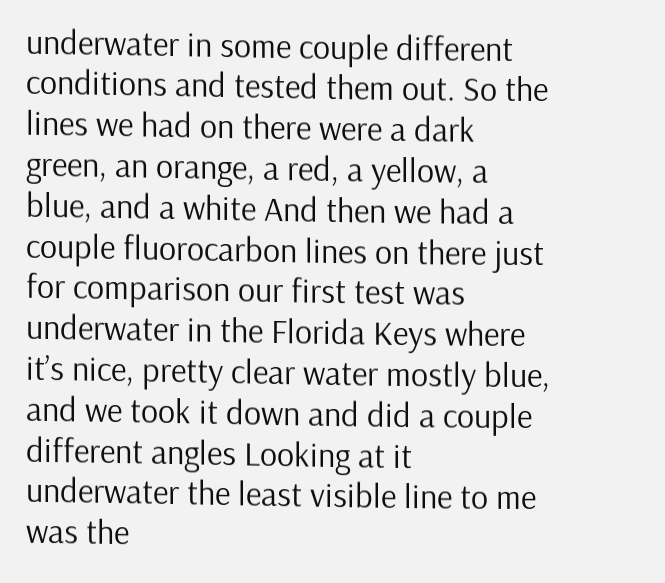underwater in some couple different conditions and tested them out. So the lines we had on there were a dark green, an orange, a red, a yellow, a blue, and a white And then we had a couple fluorocarbon lines on there just for comparison our first test was underwater in the Florida Keys where it’s nice, pretty clear water mostly blue, and we took it down and did a couple different angles Looking at it underwater the least visible line to me was the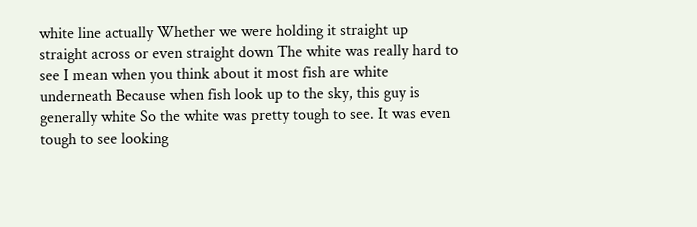white line actually Whether we were holding it straight up straight across or even straight down The white was really hard to see I mean when you think about it most fish are white underneath Because when fish look up to the sky, this guy is generally white So the white was pretty tough to see. It was even tough to see looking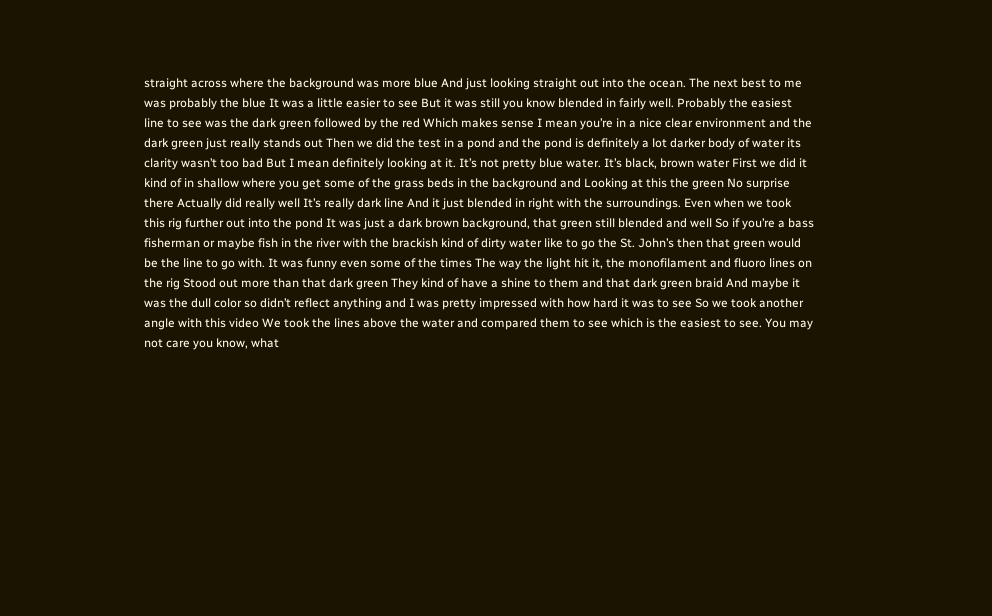straight across where the background was more blue And just looking straight out into the ocean. The next best to me was probably the blue It was a little easier to see But it was still you know blended in fairly well. Probably the easiest line to see was the dark green followed by the red Which makes sense I mean you’re in a nice clear environment and the dark green just really stands out Then we did the test in a pond and the pond is definitely a lot darker body of water its clarity wasn’t too bad But I mean definitely looking at it. It’s not pretty blue water. It’s black, brown water First we did it kind of in shallow where you get some of the grass beds in the background and Looking at this the green No surprise there Actually did really well It’s really dark line And it just blended in right with the surroundings. Even when we took this rig further out into the pond It was just a dark brown background, that green still blended and well So if you’re a bass fisherman or maybe fish in the river with the brackish kind of dirty water like to go the St. John’s then that green would be the line to go with. It was funny even some of the times The way the light hit it, the monofilament and fluoro lines on the rig Stood out more than that dark green They kind of have a shine to them and that dark green braid And maybe it was the dull color so didn’t reflect anything and I was pretty impressed with how hard it was to see So we took another angle with this video We took the lines above the water and compared them to see which is the easiest to see. You may not care you know, what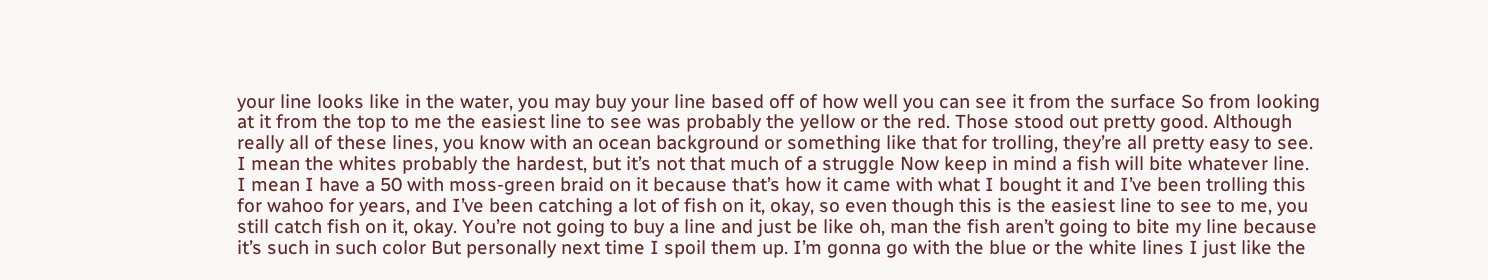your line looks like in the water, you may buy your line based off of how well you can see it from the surface So from looking at it from the top to me the easiest line to see was probably the yellow or the red. Those stood out pretty good. Although really all of these lines, you know with an ocean background or something like that for trolling, they’re all pretty easy to see. I mean the whites probably the hardest, but it’s not that much of a struggle Now keep in mind a fish will bite whatever line. I mean I have a 50 with moss-green braid on it because that’s how it came with what I bought it and I’ve been trolling this for wahoo for years, and I’ve been catching a lot of fish on it, okay, so even though this is the easiest line to see to me, you still catch fish on it, okay. You’re not going to buy a line and just be like oh, man the fish aren’t going to bite my line because it’s such in such color But personally next time I spoil them up. I’m gonna go with the blue or the white lines I just like the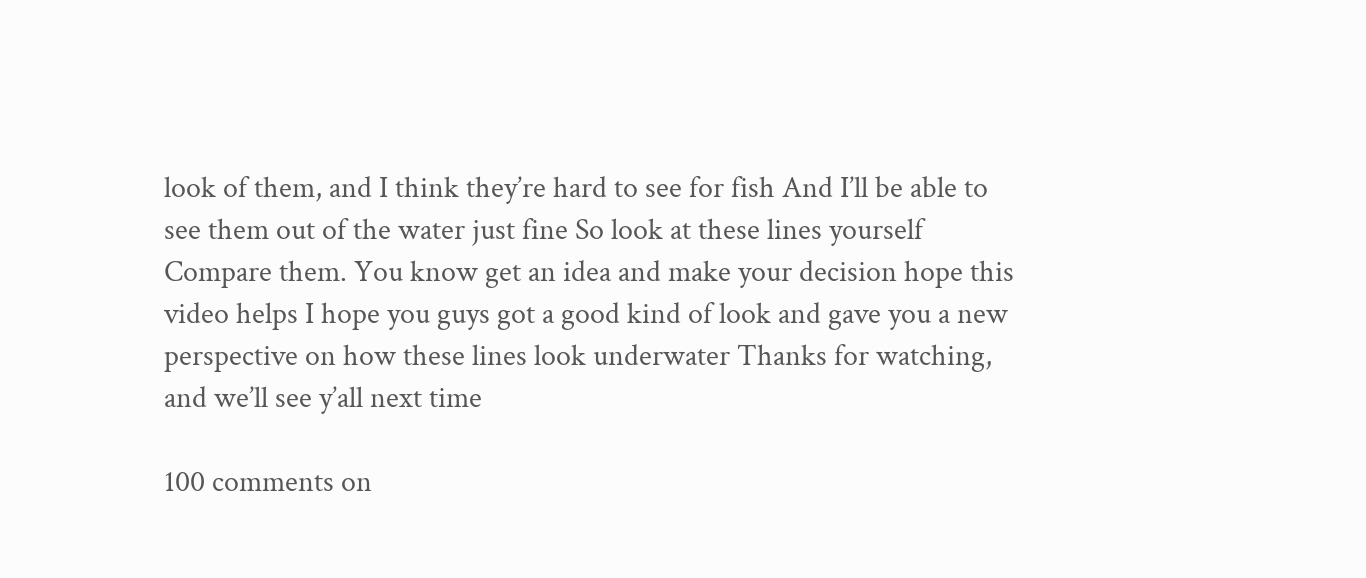look of them, and I think they’re hard to see for fish And I’ll be able to see them out of the water just fine So look at these lines yourself Compare them. You know get an idea and make your decision hope this video helps I hope you guys got a good kind of look and gave you a new perspective on how these lines look underwater Thanks for watching, and we’ll see y’all next time

100 comments on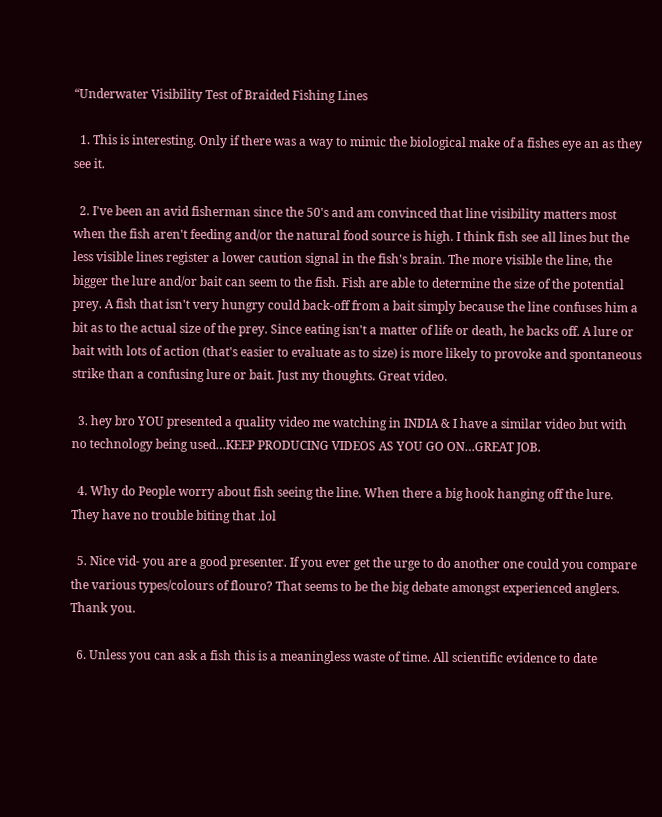“Underwater Visibility Test of Braided Fishing Lines

  1. This is interesting. Only if there was a way to mimic the biological make of a fishes eye an as they see it.

  2. I've been an avid fisherman since the 50's and am convinced that line visibility matters most when the fish aren't feeding and/or the natural food source is high. I think fish see all lines but the less visible lines register a lower caution signal in the fish's brain. The more visible the line, the bigger the lure and/or bait can seem to the fish. Fish are able to determine the size of the potential prey. A fish that isn't very hungry could back-off from a bait simply because the line confuses him a bit as to the actual size of the prey. Since eating isn't a matter of life or death, he backs off. A lure or bait with lots of action (that's easier to evaluate as to size) is more likely to provoke and spontaneous strike than a confusing lure or bait. Just my thoughts. Great video.

  3. hey bro YOU presented a quality video me watching in INDIA & I have a similar video but with no technology being used…KEEP PRODUCING VIDEOS AS YOU GO ON…GREAT JOB.

  4. Why do People worry about fish seeing the line. When there a big hook hanging off the lure. They have no trouble biting that .lol

  5. Nice vid- you are a good presenter. If you ever get the urge to do another one could you compare the various types/colours of flouro? That seems to be the big debate amongst experienced anglers. Thank you.

  6. Unless you can ask a fish this is a meaningless waste of time. All scientific evidence to date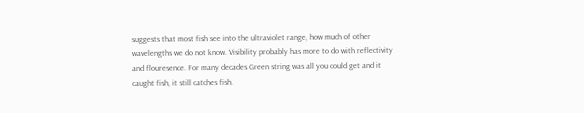suggests that most fish see into the ultraviolet range, how much of other wavelengths we do not know. Visibility probably has more to do with reflectivity and flouresence. For many decades Green string was all you could get and it caught fish, it still catches fish.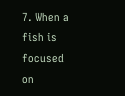7. When a fish is focused on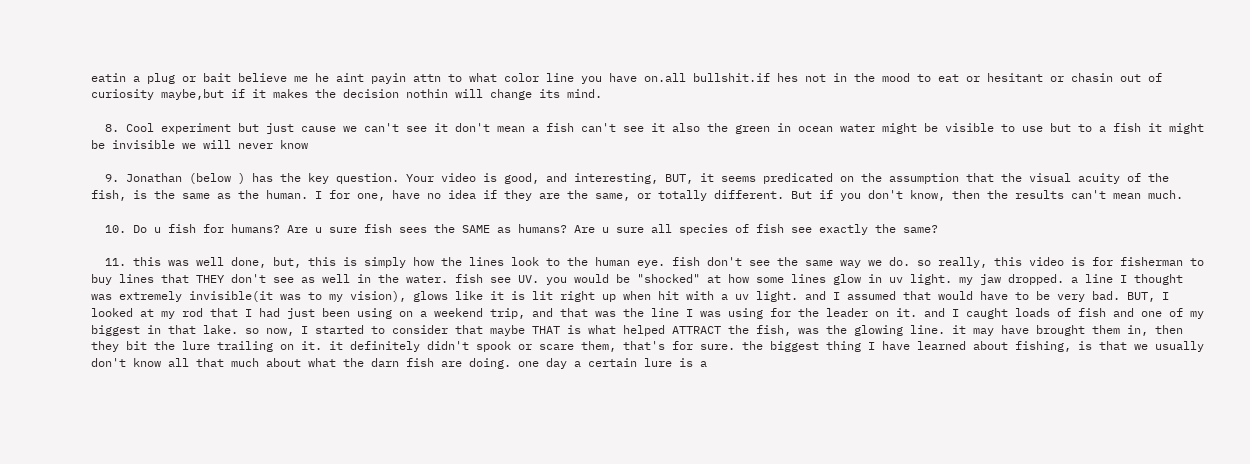eatin a plug or bait believe me he aint payin attn to what color line you have on.all bullshit.if hes not in the mood to eat or hesitant or chasin out of curiosity maybe,but if it makes the decision nothin will change its mind.

  8. Cool experiment but just cause we can't see it don't mean a fish can't see it also the green in ocean water might be visible to use but to a fish it might be invisible we will never know

  9. Jonathan (below ) has the key question. Your video is good, and interesting, BUT, it seems predicated on the assumption that the visual acuity of the fish, is the same as the human. I for one, have no idea if they are the same, or totally different. But if you don't know, then the results can't mean much.

  10. Do u fish for humans? Are u sure fish sees the SAME as humans? Are u sure all species of fish see exactly the same?

  11. this was well done, but, this is simply how the lines look to the human eye. fish don't see the same way we do. so really, this video is for fisherman to buy lines that THEY don't see as well in the water. fish see UV. you would be "shocked" at how some lines glow in uv light. my jaw dropped. a line I thought was extremely invisible(it was to my vision), glows like it is lit right up when hit with a uv light. and I assumed that would have to be very bad. BUT, I looked at my rod that I had just been using on a weekend trip, and that was the line I was using for the leader on it. and I caught loads of fish and one of my biggest in that lake. so now, I started to consider that maybe THAT is what helped ATTRACT the fish, was the glowing line. it may have brought them in, then they bit the lure trailing on it. it definitely didn't spook or scare them, that's for sure. the biggest thing I have learned about fishing, is that we usually don't know all that much about what the darn fish are doing. one day a certain lure is a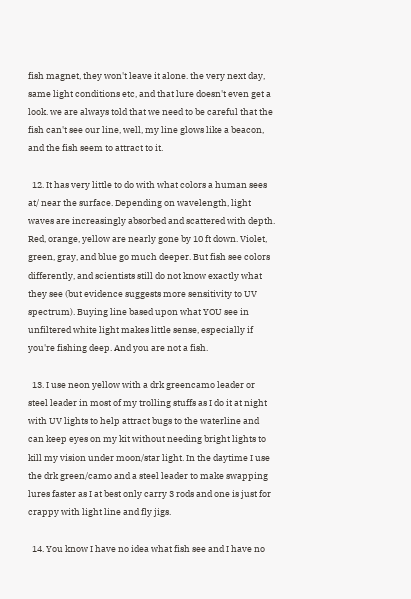fish magnet, they won't leave it alone. the very next day, same light conditions etc, and that lure doesn't even get a look. we are always told that we need to be careful that the fish can't see our line, well, my line glows like a beacon, and the fish seem to attract to it.

  12. It has very little to do with what colors a human sees at/ near the surface. Depending on wavelength, light waves are increasingly absorbed and scattered with depth. Red, orange, yellow are nearly gone by 10 ft down. Violet, green, gray, and blue go much deeper. But fish see colors differently, and scientists still do not know exactly what they see (but evidence suggests more sensitivity to UV spectrum). Buying line based upon what YOU see in unfiltered white light makes little sense, especially if you're fishing deep. And you are not a fish.

  13. I use neon yellow with a drk greencamo leader or steel leader in most of my trolling stuffs as I do it at night with UV lights to help attract bugs to the waterline and can keep eyes on my kit without needing bright lights to kill my vision under moon/star light. In the daytime I use the drk green/camo and a steel leader to make swapping lures faster as I at best only carry 3 rods and one is just for crappy with light line and fly jigs.

  14. You know I have no idea what fish see and I have no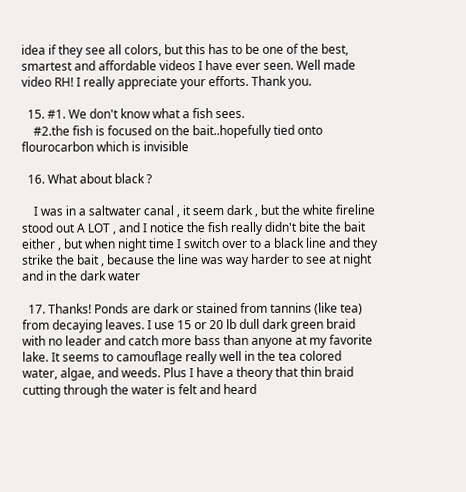idea if they see all colors, but this has to be one of the best, smartest and affordable videos I have ever seen. Well made video RH! I really appreciate your efforts. Thank you.

  15. #1. We don't know what a fish sees.
    #2.the fish is focused on the bait..hopefully tied onto flourocarbon which is invisible

  16. What about black ?

    I was in a saltwater canal , it seem dark , but the white fireline stood out A LOT , and I notice the fish really didn't bite the bait either , but when night time I switch over to a black line and they strike the bait , because the line was way harder to see at night and in the dark water

  17. Thanks! Ponds are dark or stained from tannins (like tea) from decaying leaves. I use 15 or 20 lb dull dark green braid with no leader and catch more bass than anyone at my favorite lake. It seems to camouflage really well in the tea colored water, algae, and weeds. Plus I have a theory that thin braid cutting through the water is felt and heard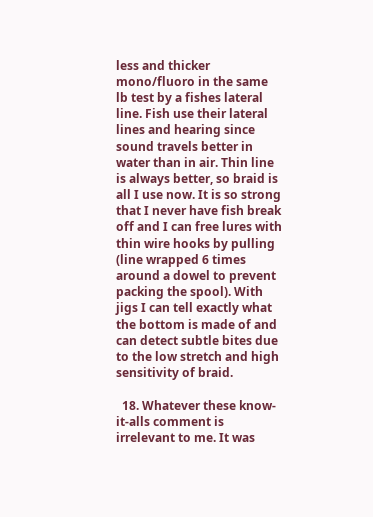less and thicker mono/fluoro in the same lb test by a fishes lateral line. Fish use their lateral lines and hearing since sound travels better in water than in air. Thin line is always better, so braid is all I use now. It is so strong that I never have fish break off and I can free lures with thin wire hooks by pulling (line wrapped 6 times around a dowel to prevent packing the spool). With jigs I can tell exactly what the bottom is made of and can detect subtle bites due to the low stretch and high sensitivity of braid.

  18. Whatever these know-it-alls comment is irrelevant to me. It was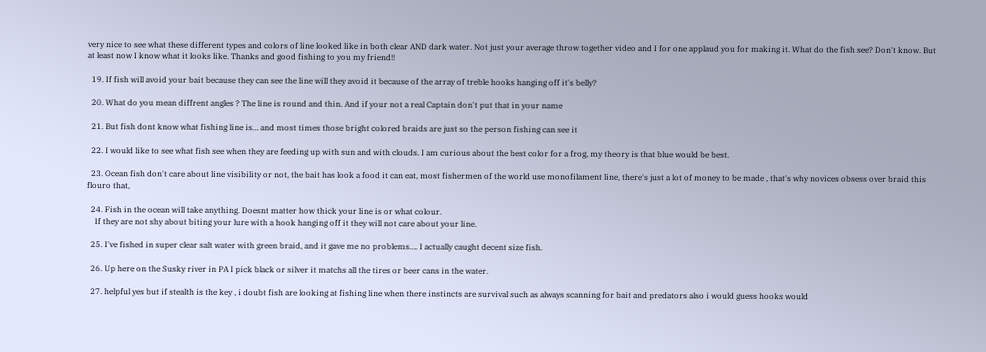very nice to see what these different types and colors of line looked like in both clear AND dark water. Not just your average throw together video and I for one applaud you for making it. What do the fish see? Don't know. But at least now I know what it looks like. Thanks and good fishing to you my friend!!

  19. If fish will avoid your bait because they can see the line will they avoid it because of the array of treble hooks hanging off it's belly?

  20. What do you mean diffrent angles ? The line is round and thin. And if your not a real Captain don't put that in your name

  21. But fish dont know what fishing line is… and most times those bright colored braids are just so the person fishing can see it

  22. I would like to see what fish see when they are feeding up with sun and with clouds. I am curious about the best color for a frog, my theory is that blue would be best.

  23. Ocean fish don't care about line visibility or not, the bait has look a food it can eat, most fishermen of the world use monofilament line, there's just a lot of money to be made , that's why novices obsess over braid this flouro that,

  24. Fish in the ocean will take anything. Doesnt matter how thick your line is or what colour.
    If they are not shy about biting your lure with a hook hanging off it they will not care about your line.

  25. I've fished in super clear salt water with green braid, and it gave me no problems…. I actually caught decent size fish.

  26. Up here on the Susky river in PA I pick black or silver it matchs all the tires or beer cans in the water.

  27. helpful yes but if stealth is the key , i doubt fish are looking at fishing line when there instincts are survival such as always scanning for bait and predators also i would guess hooks would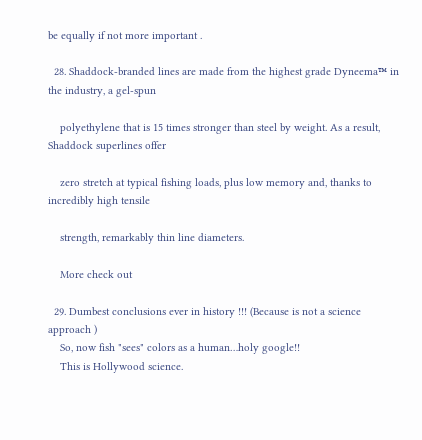be equally if not more important .

  28. Shaddock-branded lines are made from the highest grade Dyneema™ in the industry, a gel-spun

    polyethylene that is 15 times stronger than steel by weight. As a result, Shaddock superlines offer

    zero stretch at typical fishing loads, plus low memory and, thanks to incredibly high tensile

    strength, remarkably thin line diameters.

    More check out

  29. Dumbest conclusions ever in history !!! (Because is not a science approach )
    So, now fish "sees" colors as a human…holy google!!
    This is Hollywood science.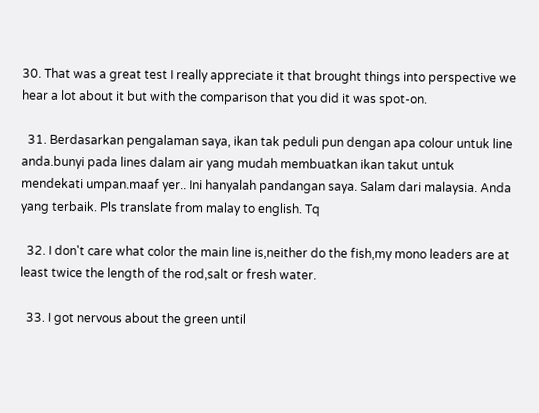30. That was a great test I really appreciate it that brought things into perspective we hear a lot about it but with the comparison that you did it was spot-on.

  31. Berdasarkan pengalaman saya, ikan tak peduli pun dengan apa colour untuk line anda.bunyi pada lines dalam air yang mudah membuatkan ikan takut untuk mendekati umpan.maaf yer.. Ini hanyalah pandangan saya. Salam dari malaysia. Anda yang terbaik. Pls translate from malay to english. Tq

  32. I don't care what color the main line is,neither do the fish,my mono leaders are at least twice the length of the rod,salt or fresh water.

  33. I got nervous about the green until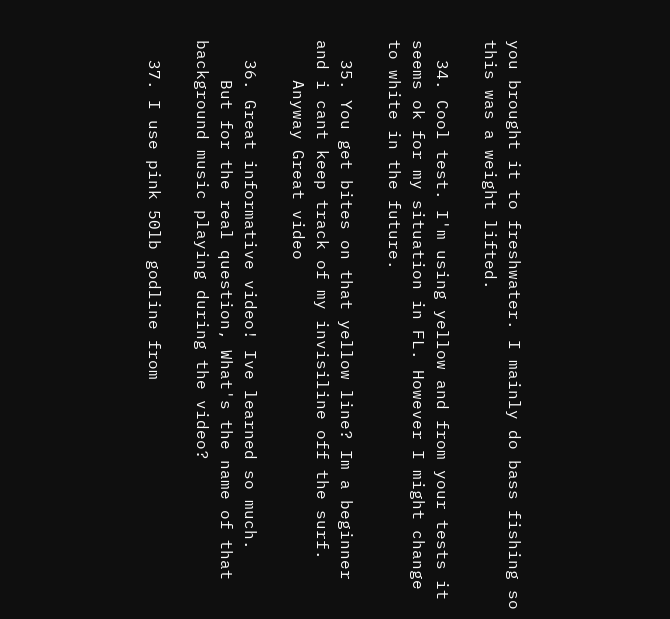you brought it to freshwater. I mainly do bass fishing so this was a weight lifted.

  34. Cool test. I'm using yellow and from your tests it seems ok for my situation in FL. However I might change to white in the future.

  35. You get bites on that yellow line? Im a beginner and i cant keep track of my invisiline off the surf.
    Anyway Great video

  36. Great informative video! Ive learned so much.
    But for the real question, What's the name of that background music playing during the video?

  37. I use pink 50lb godline from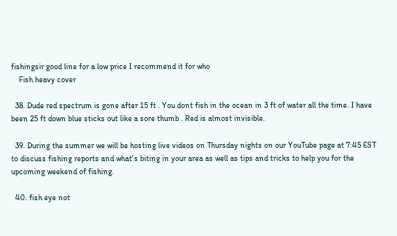fishingsir good line for a low price I recommend it for who
    Fish heavy cover

  38. Dude red spectrum is gone after 15 ft . You dont fish in the ocean in 3 ft of water all the time. I have been 25 ft down blue sticks out like a sore thumb . Red is almost invisible.

  39. During the summer we will be hosting live videos on Thursday nights on our YouTube page at 7:45 EST to discuss fishing reports and what's biting in your area as well as tips and tricks to help you for the upcoming weekend of fishing.

  40. fish eye not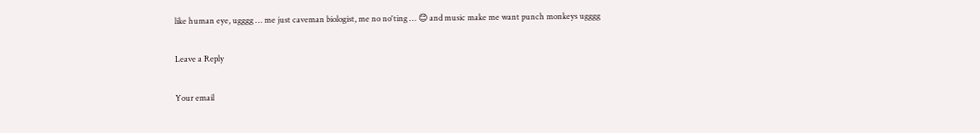like human eye, ugggg … me just caveman biologist, me no no'ting … 😊 and music make me want punch monkeys ugggg

Leave a Reply

Your email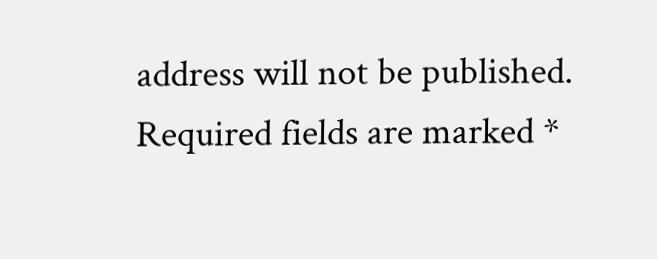address will not be published. Required fields are marked *